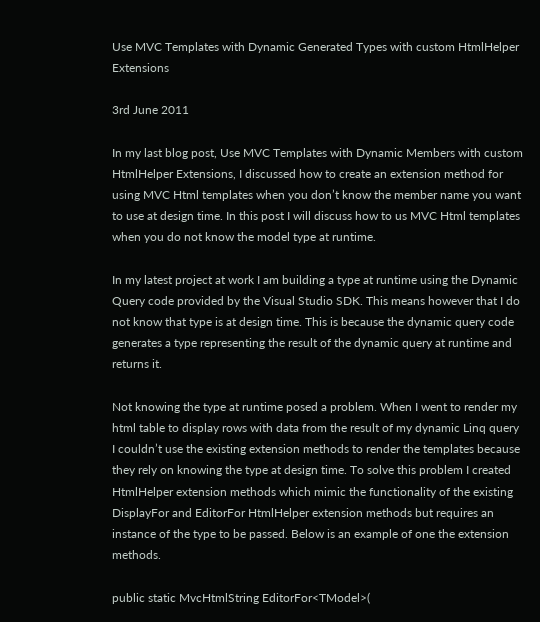Use MVC Templates with Dynamic Generated Types with custom HtmlHelper Extensions

3rd June 2011

In my last blog post, Use MVC Templates with Dynamic Members with custom HtmlHelper Extensions, I discussed how to create an extension method for using MVC Html templates when you don’t know the member name you want to use at design time. In this post I will discuss how to us MVC Html templates when you do not know the model type at runtime.

In my latest project at work I am building a type at runtime using the Dynamic Query code provided by the Visual Studio SDK. This means however that I do not know that type is at design time. This is because the dynamic query code generates a type representing the result of the dynamic query at runtime and returns it.

Not knowing the type at runtime posed a problem. When I went to render my html table to display rows with data from the result of my dynamic Linq query I couldn’t use the existing extension methods to render the templates because they rely on knowing the type at design time. To solve this problem I created HtmlHelper extension methods which mimic the functionality of the existing DisplayFor and EditorFor HtmlHelper extension methods but requires an instance of the type to be passed. Below is an example of one the extension methods.

public static MvcHtmlString EditorFor<TModel>(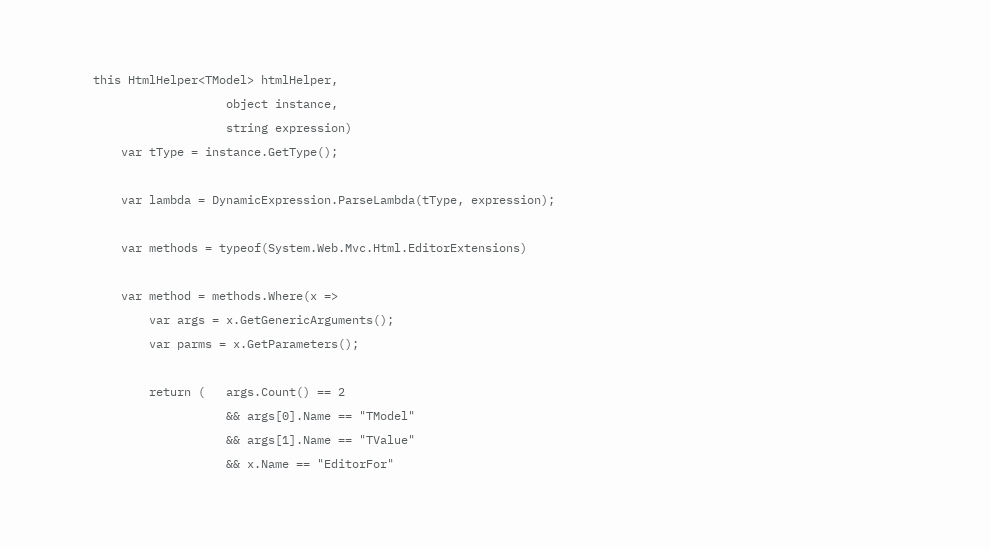this HtmlHelper<TModel> htmlHelper,
                   object instance,
                   string expression)
    var tType = instance.GetType();

    var lambda = DynamicExpression.ParseLambda(tType, expression);

    var methods = typeof(System.Web.Mvc.Html.EditorExtensions)

    var method = methods.Where(x =>
        var args = x.GetGenericArguments();
        var parms = x.GetParameters();

        return (   args.Count() == 2
                   && args[0].Name == "TModel"
                   && args[1].Name == "TValue"
                   && x.Name == "EditorFor"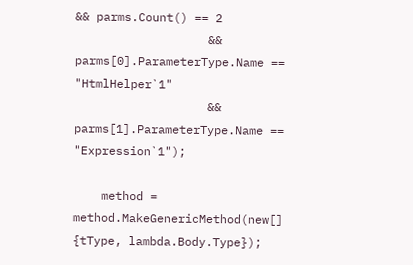&& parms.Count() == 2
                   && parms[0].ParameterType.Name == "HtmlHelper`1"
                   && parms[1].ParameterType.Name == "Expression`1");

    method = method.MakeGenericMethod(new[] {tType, lambda.Body.Type});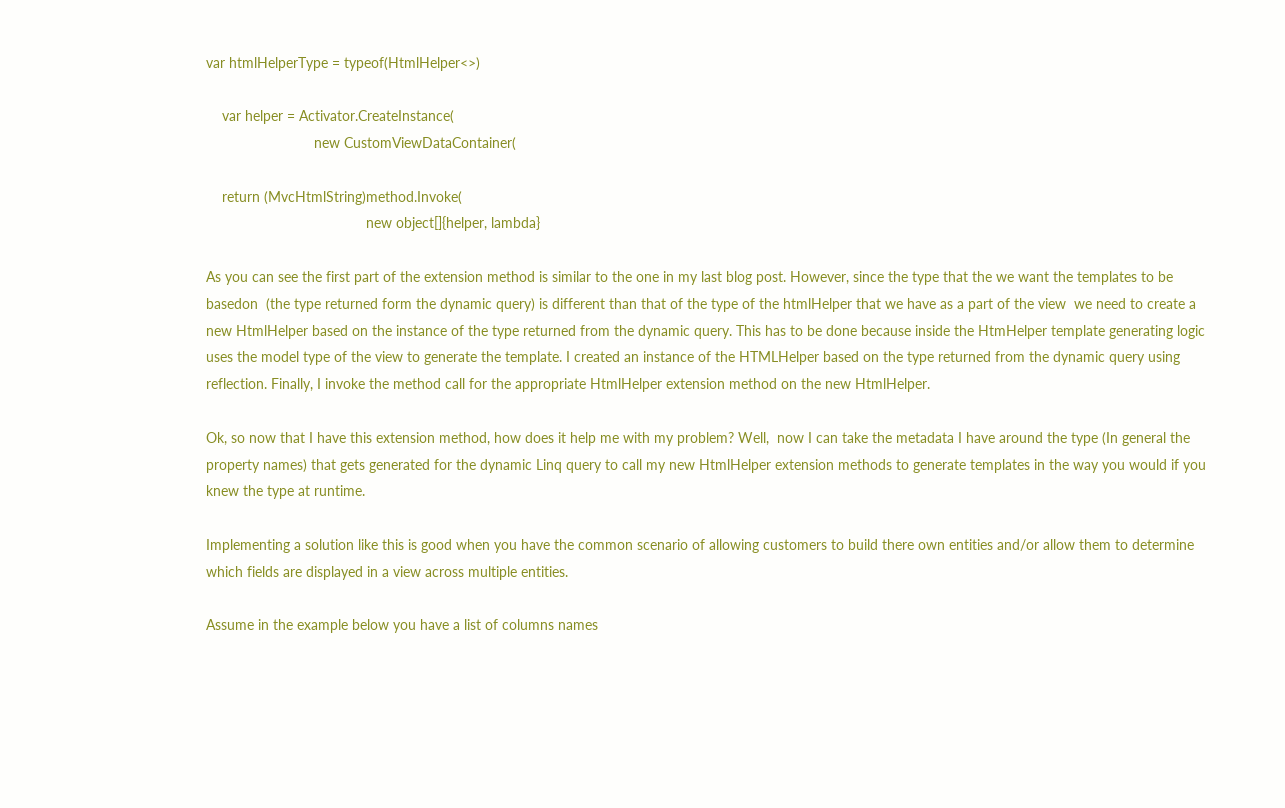var htmlHelperType = typeof(HtmlHelper<>)

    var helper = Activator.CreateInstance(
                           new CustomViewDataContainer(

    return (MvcHtmlString)method.Invoke(
                                        new object[]{helper, lambda}

As you can see the first part of the extension method is similar to the one in my last blog post. However, since the type that the we want the templates to be basedon  (the type returned form the dynamic query) is different than that of the type of the htmlHelper that we have as a part of the view  we need to create a new HtmlHelper based on the instance of the type returned from the dynamic query. This has to be done because inside the HtmHelper template generating logic uses the model type of the view to generate the template. I created an instance of the HTMLHelper based on the type returned from the dynamic query using reflection. Finally, I invoke the method call for the appropriate HtmlHelper extension method on the new HtmlHelper.

Ok, so now that I have this extension method, how does it help me with my problem? Well,  now I can take the metadata I have around the type (In general the property names) that gets generated for the dynamic Linq query to call my new HtmlHelper extension methods to generate templates in the way you would if you knew the type at runtime.

Implementing a solution like this is good when you have the common scenario of allowing customers to build there own entities and/or allow them to determine which fields are displayed in a view across multiple entities.

Assume in the example below you have a list of columns names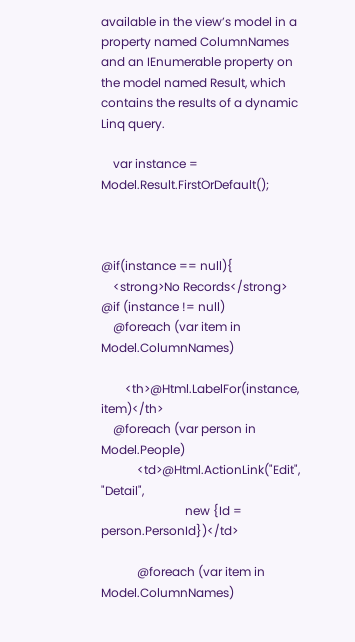available in the view’s model in a property named ColumnNames and an IEnumerable property on the model named Result, which contains the results of a dynamic Linq query.

    var instance = Model.Result.FirstOrDefault();



@if(instance == null){
    <strong>No Records</strong>
@if (instance != null)
    @foreach (var item in Model.ColumnNames)

        <th>@Html.LabelFor(instance, item)</th>
    @foreach (var person in Model.People)
            <td>@Html.ActionLink("Edit", "Detail",
                            new {Id = person.PersonId})</td>

            @foreach (var item in Model.ColumnNames)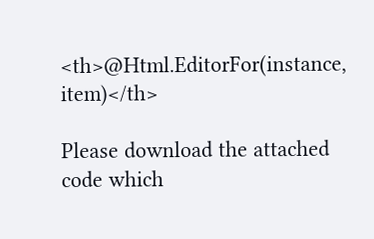<th>@Html.EditorFor(instance, item)</th>

Please download the attached code which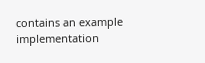contains an example implementation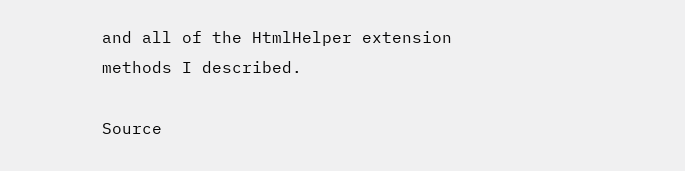and all of the HtmlHelper extension methods I described.

Source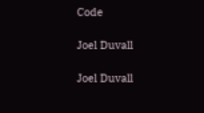Code

Joel Duvall

Joel Duvall